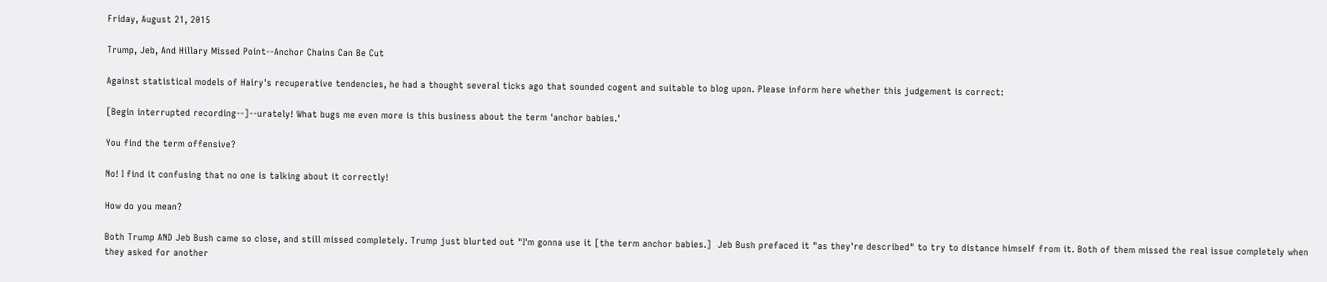Friday, August 21, 2015

Trump, Jeb, And Hillary Missed Point--Anchor Chains Can Be Cut

Against statistical models of Hairy's recuperative tendencies, he had a thought several ticks ago that sounded cogent and suitable to blog upon. Please inform here whether this judgement is correct:

[Begin interrupted recording--]--urately! What bugs me even more is this business about the term 'anchor babies.'

You find the term offensive?

No! I find it confusing that no one is talking about it correctly!

How do you mean?

Both Trump AND Jeb Bush came so close, and still missed completely. Trump just blurted out "I'm gonna use it [the term anchor babies.]  Jeb Bush prefaced it "as they're described" to try to distance himself from it. Both of them missed the real issue completely when they asked for another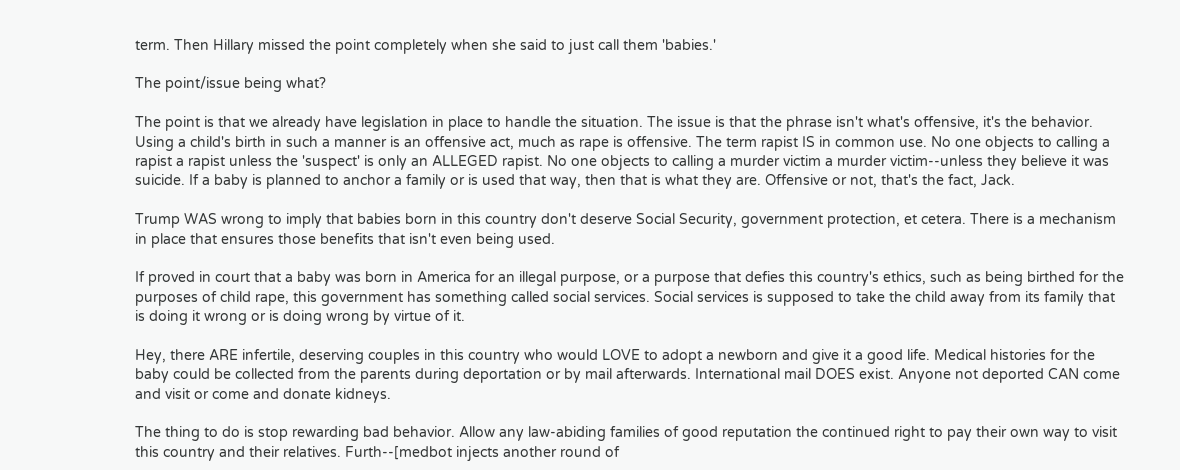term. Then Hillary missed the point completely when she said to just call them 'babies.'

The point/issue being what?

The point is that we already have legislation in place to handle the situation. The issue is that the phrase isn't what's offensive, it's the behavior. Using a child's birth in such a manner is an offensive act, much as rape is offensive. The term rapist IS in common use. No one objects to calling a rapist a rapist unless the 'suspect' is only an ALLEGED rapist. No one objects to calling a murder victim a murder victim--unless they believe it was suicide. If a baby is planned to anchor a family or is used that way, then that is what they are. Offensive or not, that's the fact, Jack.

Trump WAS wrong to imply that babies born in this country don't deserve Social Security, government protection, et cetera. There is a mechanism in place that ensures those benefits that isn't even being used.

If proved in court that a baby was born in America for an illegal purpose, or a purpose that defies this country's ethics, such as being birthed for the purposes of child rape, this government has something called social services. Social services is supposed to take the child away from its family that is doing it wrong or is doing wrong by virtue of it.

Hey, there ARE infertile, deserving couples in this country who would LOVE to adopt a newborn and give it a good life. Medical histories for the baby could be collected from the parents during deportation or by mail afterwards. International mail DOES exist. Anyone not deported CAN come and visit or come and donate kidneys.

The thing to do is stop rewarding bad behavior. Allow any law-abiding families of good reputation the continued right to pay their own way to visit this country and their relatives. Furth--[medbot injects another round of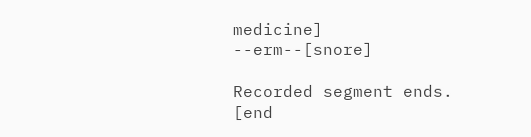medicine] --erm--[snore]

Recorded segment ends. [end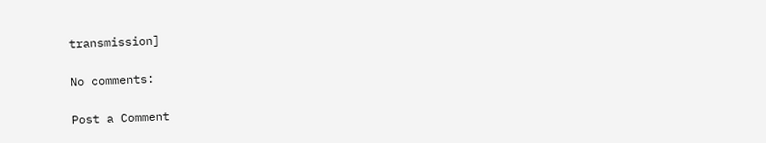transmission]

No comments:

Post a Comment